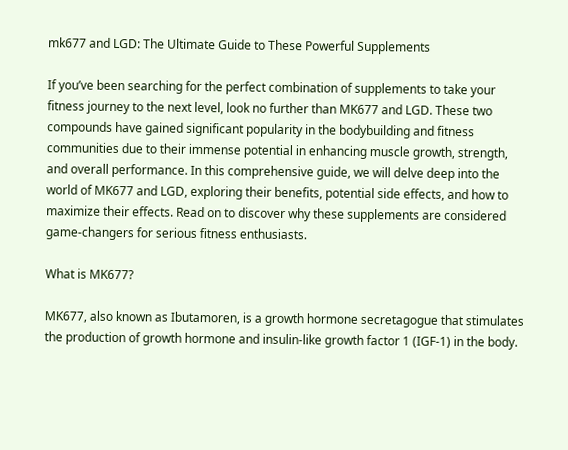mk677 and LGD: The Ultimate Guide to These Powerful Supplements

If you’ve been searching for the perfect combination of supplements to take your fitness journey to the next level, look no further than MK677 and LGD. These two compounds have gained significant popularity in the bodybuilding and fitness communities due to their immense potential in enhancing muscle growth, strength, and overall performance. In this comprehensive guide, we will delve deep into the world of MK677 and LGD, exploring their benefits, potential side effects, and how to maximize their effects. Read on to discover why these supplements are considered game-changers for serious fitness enthusiasts.

What is MK677?

MK677, also known as Ibutamoren, is a growth hormone secretagogue that stimulates the production of growth hormone and insulin-like growth factor 1 (IGF-1) in the body.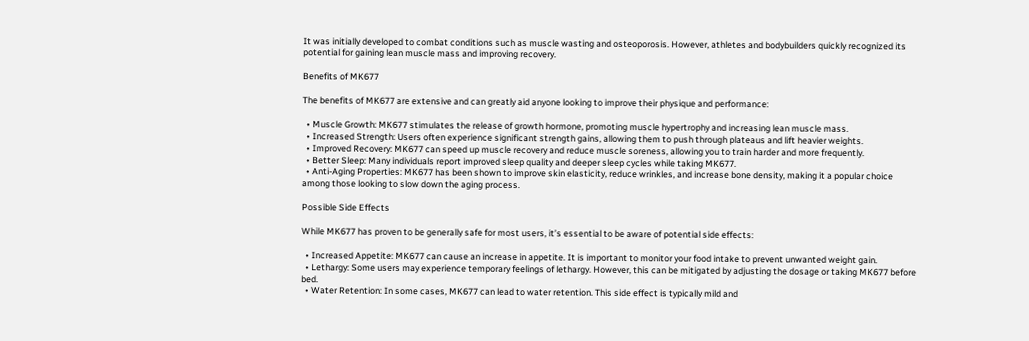It was initially developed to combat conditions such as muscle wasting and osteoporosis. However, athletes and bodybuilders quickly recognized its potential for gaining lean muscle mass and improving recovery.

Benefits of MK677

The benefits of MK677 are extensive and can greatly aid anyone looking to improve their physique and performance:

  • Muscle Growth: MK677 stimulates the release of growth hormone, promoting muscle hypertrophy and increasing lean muscle mass.
  • Increased Strength: Users often experience significant strength gains, allowing them to push through plateaus and lift heavier weights.
  • Improved Recovery: MK677 can speed up muscle recovery and reduce muscle soreness, allowing you to train harder and more frequently.
  • Better Sleep: Many individuals report improved sleep quality and deeper sleep cycles while taking MK677.
  • Anti-Aging Properties: MK677 has been shown to improve skin elasticity, reduce wrinkles, and increase bone density, making it a popular choice among those looking to slow down the aging process.

Possible Side Effects

While MK677 has proven to be generally safe for most users, it’s essential to be aware of potential side effects:

  • Increased Appetite: MK677 can cause an increase in appetite. It is important to monitor your food intake to prevent unwanted weight gain.
  • Lethargy: Some users may experience temporary feelings of lethargy. However, this can be mitigated by adjusting the dosage or taking MK677 before bed.
  • Water Retention: In some cases, MK677 can lead to water retention. This side effect is typically mild and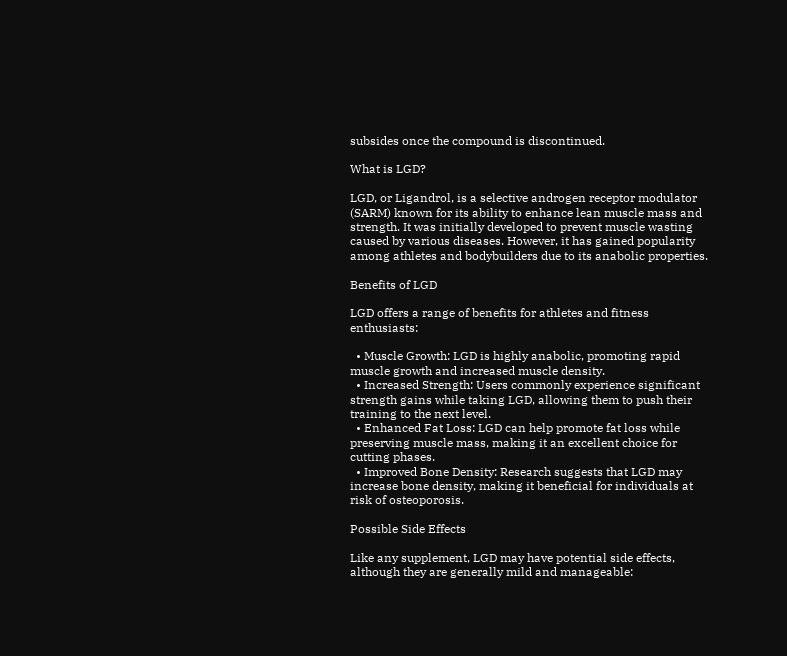subsides once the compound is discontinued.

What is LGD?

LGD, or Ligandrol, is a selective androgen receptor modulator (SARM) known for its ability to enhance lean muscle mass and strength. It was initially developed to prevent muscle wasting caused by various diseases. However, it has gained popularity among athletes and bodybuilders due to its anabolic properties.

Benefits of LGD

LGD offers a range of benefits for athletes and fitness enthusiasts:

  • Muscle Growth: LGD is highly anabolic, promoting rapid muscle growth and increased muscle density.
  • Increased Strength: Users commonly experience significant strength gains while taking LGD, allowing them to push their training to the next level.
  • Enhanced Fat Loss: LGD can help promote fat loss while preserving muscle mass, making it an excellent choice for cutting phases.
  • Improved Bone Density: Research suggests that LGD may increase bone density, making it beneficial for individuals at risk of osteoporosis.

Possible Side Effects

Like any supplement, LGD may have potential side effects, although they are generally mild and manageable: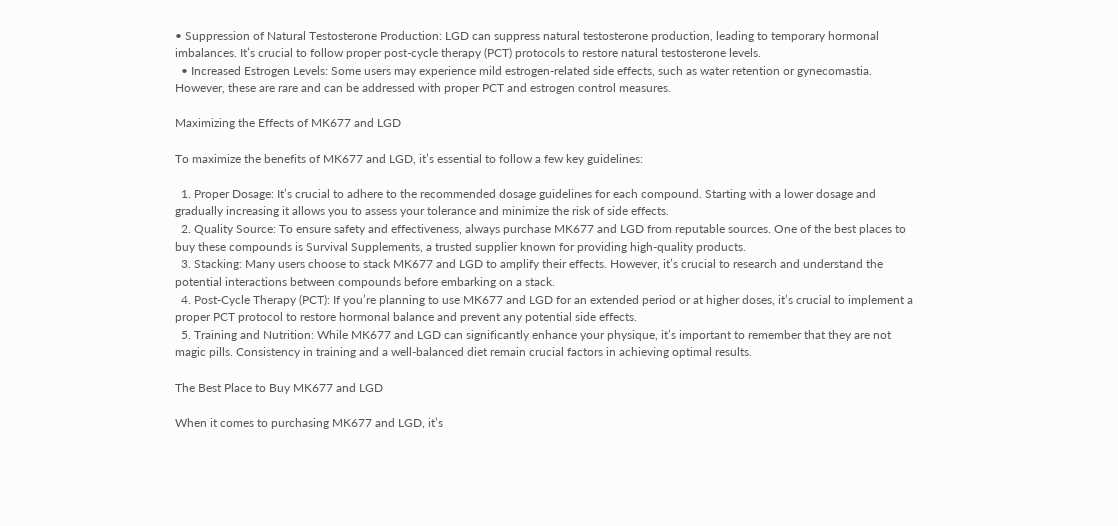• Suppression of Natural Testosterone Production: LGD can suppress natural testosterone production, leading to temporary hormonal imbalances. It’s crucial to follow proper post-cycle therapy (PCT) protocols to restore natural testosterone levels.
  • Increased Estrogen Levels: Some users may experience mild estrogen-related side effects, such as water retention or gynecomastia. However, these are rare and can be addressed with proper PCT and estrogen control measures.

Maximizing the Effects of MK677 and LGD

To maximize the benefits of MK677 and LGD, it’s essential to follow a few key guidelines:

  1. Proper Dosage: It’s crucial to adhere to the recommended dosage guidelines for each compound. Starting with a lower dosage and gradually increasing it allows you to assess your tolerance and minimize the risk of side effects.
  2. Quality Source: To ensure safety and effectiveness, always purchase MK677 and LGD from reputable sources. One of the best places to buy these compounds is Survival Supplements, a trusted supplier known for providing high-quality products.
  3. Stacking: Many users choose to stack MK677 and LGD to amplify their effects. However, it’s crucial to research and understand the potential interactions between compounds before embarking on a stack.
  4. Post-Cycle Therapy (PCT): If you’re planning to use MK677 and LGD for an extended period or at higher doses, it’s crucial to implement a proper PCT protocol to restore hormonal balance and prevent any potential side effects.
  5. Training and Nutrition: While MK677 and LGD can significantly enhance your physique, it’s important to remember that they are not magic pills. Consistency in training and a well-balanced diet remain crucial factors in achieving optimal results.

The Best Place to Buy MK677 and LGD

When it comes to purchasing MK677 and LGD, it’s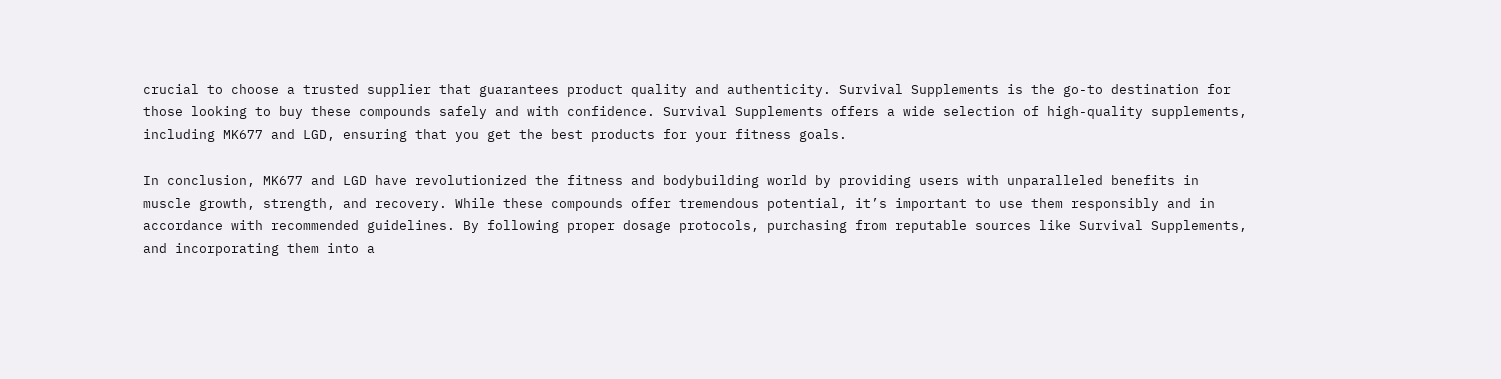crucial to choose a trusted supplier that guarantees product quality and authenticity. Survival Supplements is the go-to destination for those looking to buy these compounds safely and with confidence. Survival Supplements offers a wide selection of high-quality supplements, including MK677 and LGD, ensuring that you get the best products for your fitness goals.

In conclusion, MK677 and LGD have revolutionized the fitness and bodybuilding world by providing users with unparalleled benefits in muscle growth, strength, and recovery. While these compounds offer tremendous potential, it’s important to use them responsibly and in accordance with recommended guidelines. By following proper dosage protocols, purchasing from reputable sources like Survival Supplements, and incorporating them into a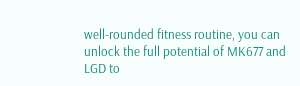well-rounded fitness routine, you can unlock the full potential of MK677 and LGD to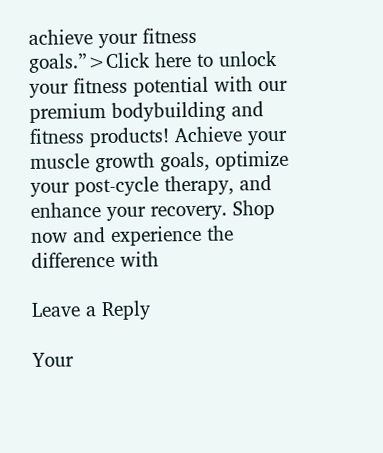achieve your fitness goals.”>Click here to unlock your fitness potential with our premium bodybuilding and fitness products! Achieve your muscle growth goals, optimize your post-cycle therapy, and enhance your recovery. Shop now and experience the difference with

Leave a Reply

Your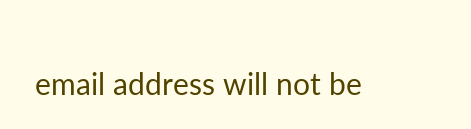email address will not be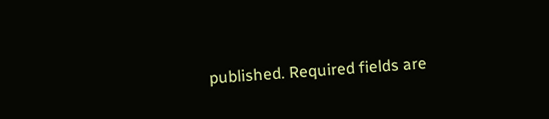published. Required fields are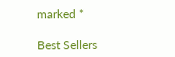marked *

Best Sellers